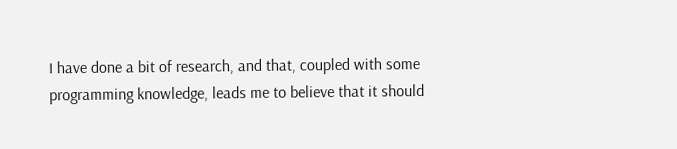I have done a bit of research, and that, coupled with some programming knowledge, leads me to believe that it should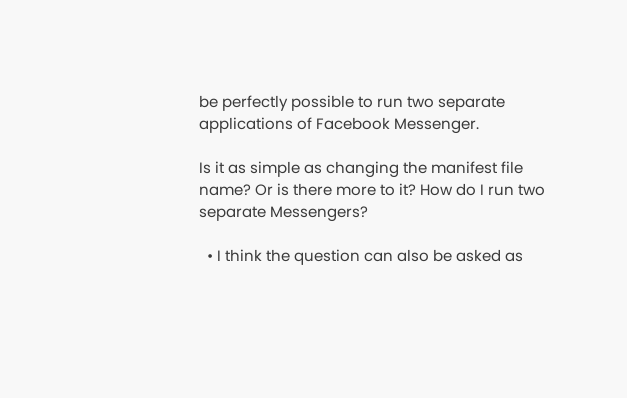be perfectly possible to run two separate applications of Facebook Messenger.

Is it as simple as changing the manifest file name? Or is there more to it? How do I run two separate Messengers?

  • I think the question can also be asked as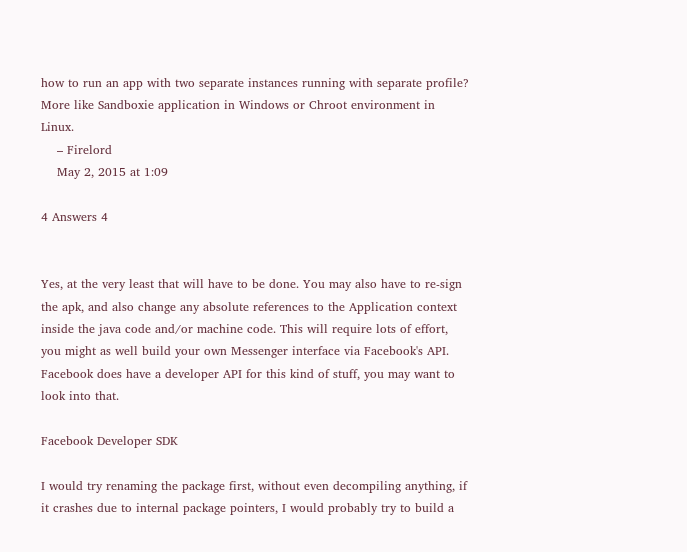how to run an app with two separate instances running with separate profile? More like Sandboxie application in Windows or Chroot environment in Linux.
    – Firelord
    May 2, 2015 at 1:09

4 Answers 4


Yes, at the very least that will have to be done. You may also have to re-sign the apk, and also change any absolute references to the Application context inside the java code and/or machine code. This will require lots of effort, you might as well build your own Messenger interface via Facebook's API. Facebook does have a developer API for this kind of stuff, you may want to look into that.

Facebook Developer SDK

I would try renaming the package first, without even decompiling anything, if it crashes due to internal package pointers, I would probably try to build a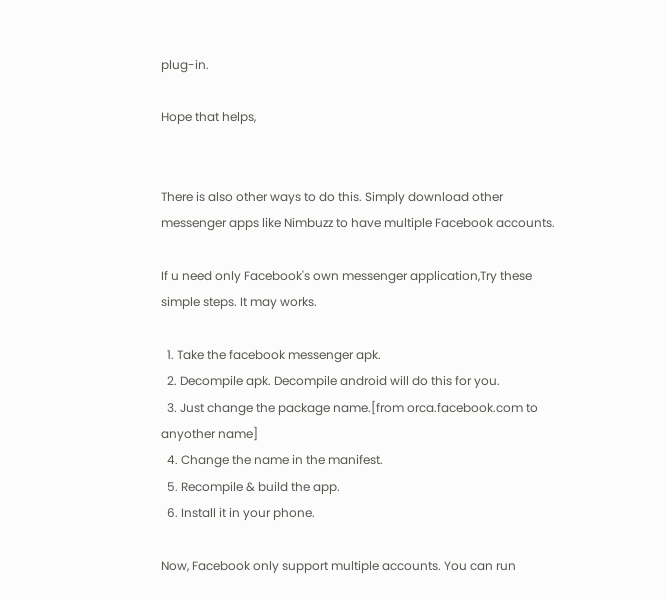plug-in.

Hope that helps,


There is also other ways to do this. Simply download other messenger apps like Nimbuzz to have multiple Facebook accounts.

If u need only Facebook's own messenger application,Try these simple steps. It may works.

  1. Take the facebook messenger apk.
  2. Decompile apk. Decompile android will do this for you.
  3. Just change the package name.[from orca.facebook.com to anyother name]
  4. Change the name in the manifest.
  5. Recompile & build the app.
  6. Install it in your phone.

Now, Facebook only support multiple accounts. You can run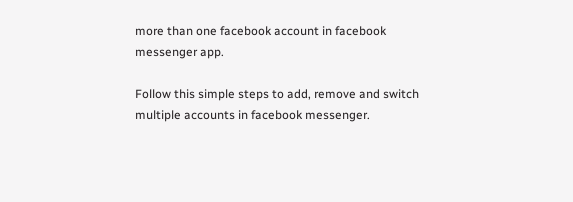more than one facebook account in facebook messenger app.

Follow this simple steps to add, remove and switch multiple accounts in facebook messenger.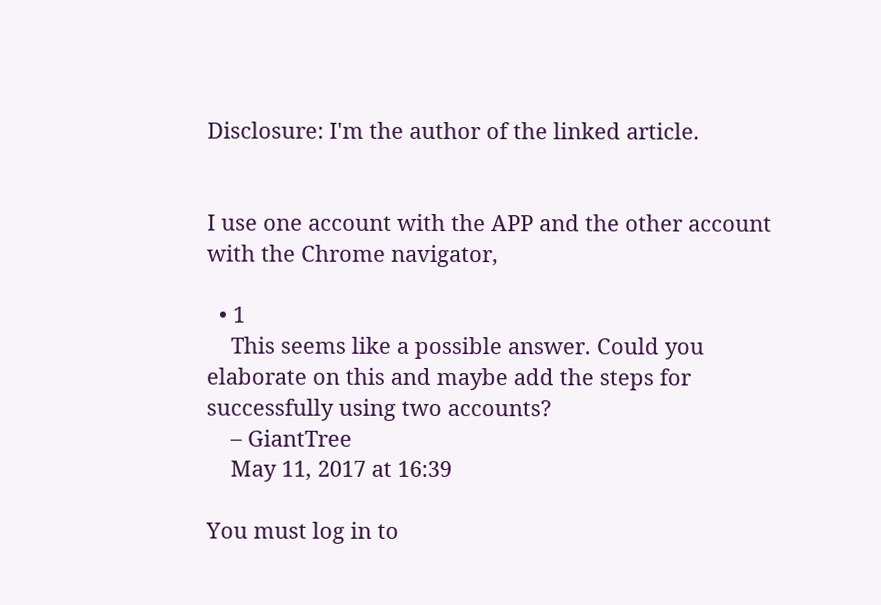Disclosure: I'm the author of the linked article.


I use one account with the APP and the other account with the Chrome navigator,

  • 1
    This seems like a possible answer. Could you elaborate on this and maybe add the steps for successfully using two accounts?
    – GiantTree
    May 11, 2017 at 16:39

You must log in to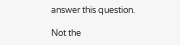answer this question.

Not the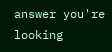answer you're looking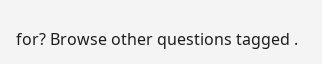for? Browse other questions tagged .